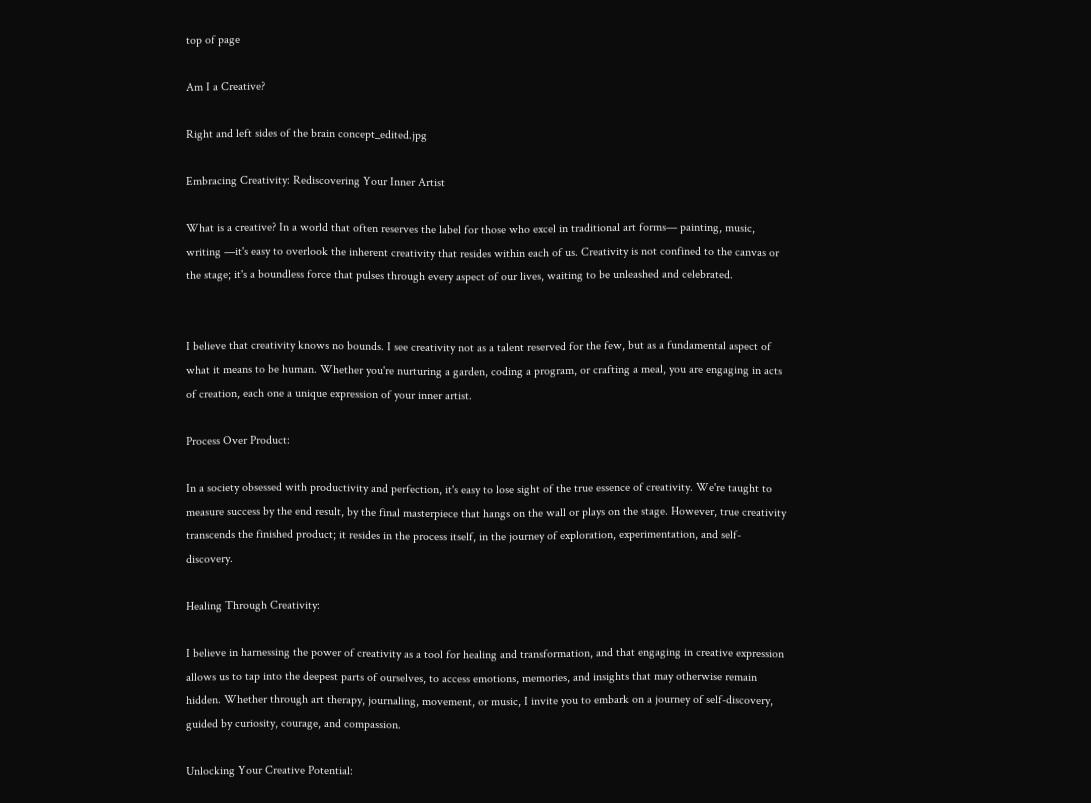top of page

Am I a Creative?

Right and left sides of the brain concept_edited.jpg

Embracing Creativity: Rediscovering Your Inner Artist

What is a creative? In a world that often reserves the label for those who excel in traditional art forms— painting, music, writing —it's easy to overlook the inherent creativity that resides within each of us. Creativity is not confined to the canvas or the stage; it's a boundless force that pulses through every aspect of our lives, waiting to be unleashed and celebrated.


I believe that creativity knows no bounds. I see creativity not as a talent reserved for the few, but as a fundamental aspect of what it means to be human. Whether you're nurturing a garden, coding a program, or crafting a meal, you are engaging in acts of creation, each one a unique expression of your inner artist.

Process Over Product:

In a society obsessed with productivity and perfection, it's easy to lose sight of the true essence of creativity. We're taught to measure success by the end result, by the final masterpiece that hangs on the wall or plays on the stage. However, true creativity transcends the finished product; it resides in the process itself, in the journey of exploration, experimentation, and self-discovery.

Healing Through Creativity:

I believe in harnessing the power of creativity as a tool for healing and transformation, and that engaging in creative expression allows us to tap into the deepest parts of ourselves, to access emotions, memories, and insights that may otherwise remain hidden. Whether through art therapy, journaling, movement, or music, I invite you to embark on a journey of self-discovery, guided by curiosity, courage, and compassion.

Unlocking Your Creative Potential: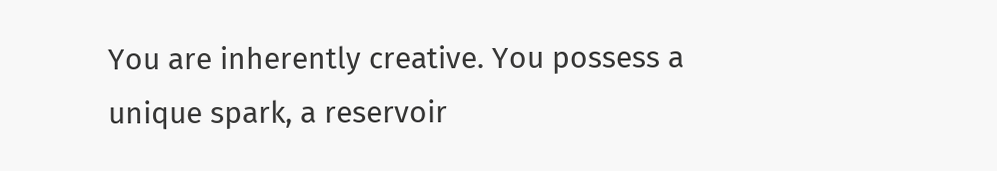You are inherently creative. You possess a unique spark, a reservoir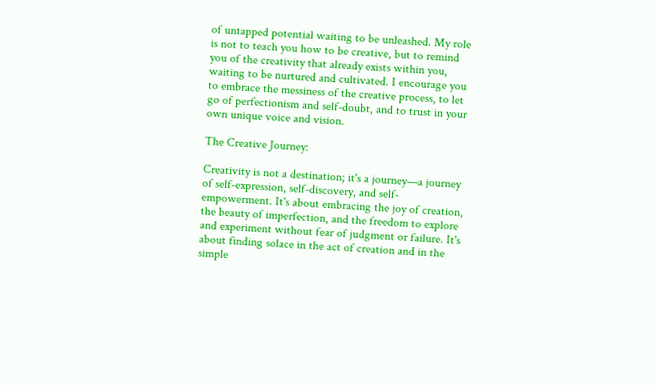of untapped potential waiting to be unleashed. My role is not to teach you how to be creative, but to remind you of the creativity that already exists within you, waiting to be nurtured and cultivated. I encourage you to embrace the messiness of the creative process, to let go of perfectionism and self-doubt, and to trust in your own unique voice and vision.

The Creative Journey:

Creativity is not a destination; it's a journey—a journey of self-expression, self-discovery, and self-empowerment. It's about embracing the joy of creation, the beauty of imperfection, and the freedom to explore and experiment without fear of judgment or failure. It's about finding solace in the act of creation and in the simple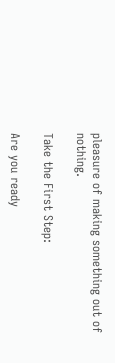pleasure of making something out of nothing.

Take the First Step:

Are you ready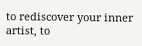to rediscover your inner artist, to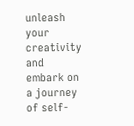unleash your creativity and embark on a journey of self-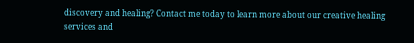discovery and healing? Contact me today to learn more about our creative healing services and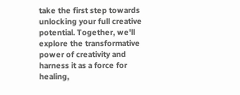take the first step towards unlocking your full creative potential. Together, we'll explore the transformative power of creativity and harness it as a force for healing,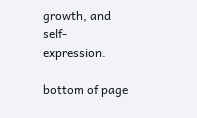growth, and self-expression.

bottom of page